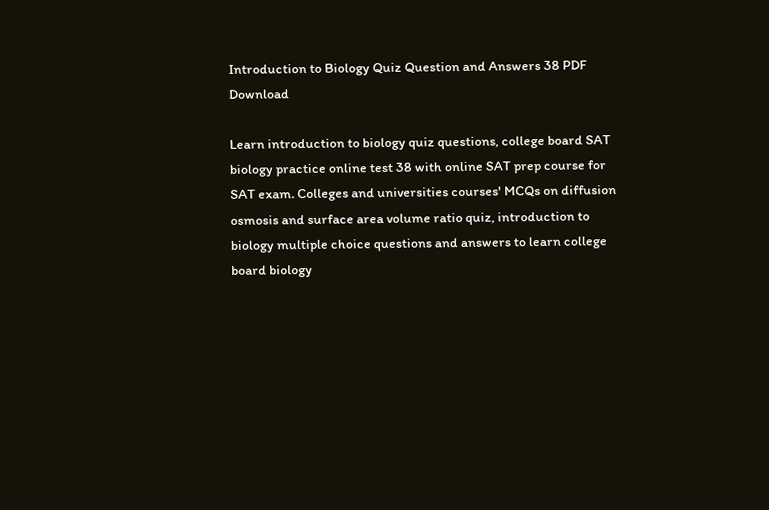Introduction to Biology Quiz Question and Answers 38 PDF Download

Learn introduction to biology quiz questions, college board SAT biology practice online test 38 with online SAT prep course for SAT exam. Colleges and universities courses' MCQs on diffusion osmosis and surface area volume ratio quiz, introduction to biology multiple choice questions and answers to learn college board biology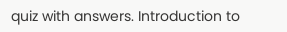quiz with answers. Introduction to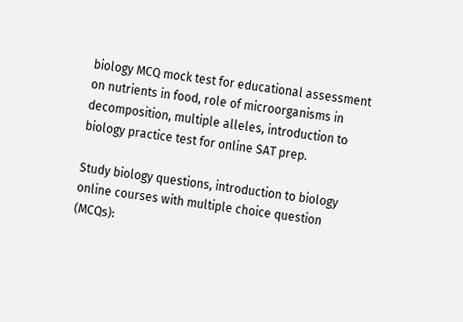biology MCQ mock test for educational assessment on nutrients in food, role of microorganisms in decomposition, multiple alleles, introduction to biology practice test for online SAT prep.

Study biology questions, introduction to biology online courses with multiple choice question (MCQs):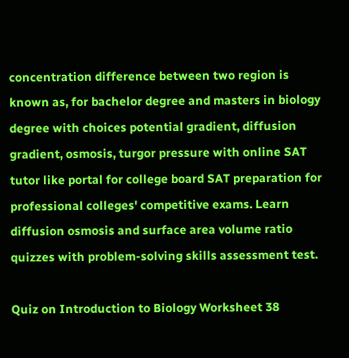concentration difference between two region is known as, for bachelor degree and masters in biology degree with choices potential gradient, diffusion gradient, osmosis, turgor pressure with online SAT tutor like portal for college board SAT preparation for professional colleges' competitive exams. Learn diffusion osmosis and surface area volume ratio quizzes with problem-solving skills assessment test.

Quiz on Introduction to Biology Worksheet 38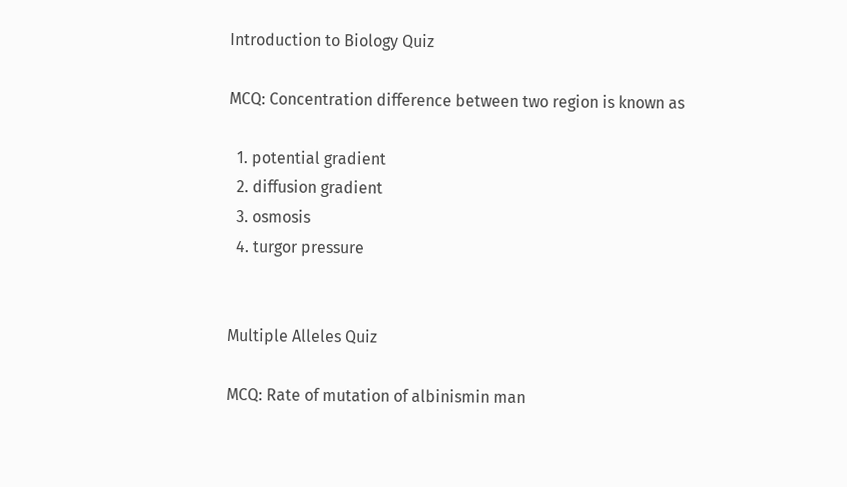Introduction to Biology Quiz

MCQ: Concentration difference between two region is known as

  1. potential gradient
  2. diffusion gradient
  3. osmosis
  4. turgor pressure


Multiple Alleles Quiz

MCQ: Rate of mutation of albinismin man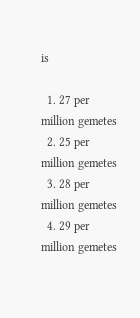is

  1. 27 per million gemetes
  2. 25 per million gemetes
  3. 28 per million gemetes
  4. 29 per million gemetes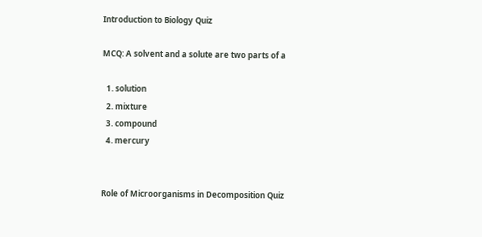Introduction to Biology Quiz

MCQ: A solvent and a solute are two parts of a

  1. solution
  2. mixture
  3. compound
  4. mercury


Role of Microorganisms in Decomposition Quiz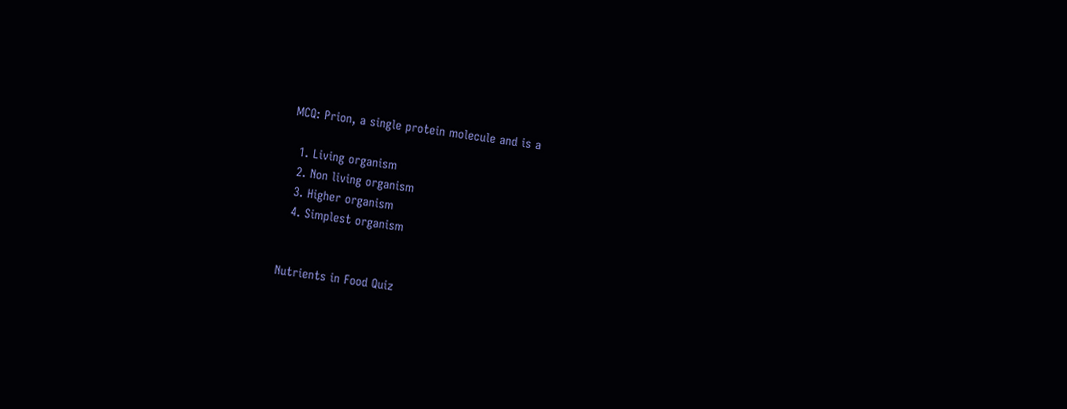MCQ: Prion, a single protein molecule and is a

  1. Living organism
  2. Non living organism
  3. Higher organism
  4. Simplest organism


Nutrients in Food Quiz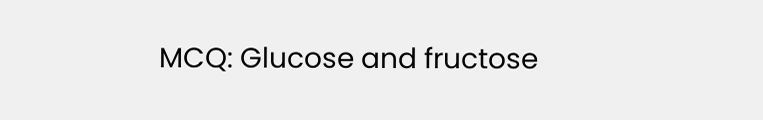MCQ: Glucose and fructose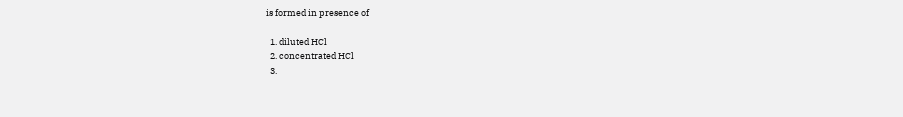is formed in presence of

  1. diluted HCl
  2. concentrated HCl
  3.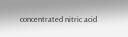concentrated nitric acid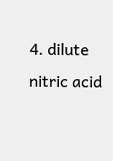4. dilute nitric acid